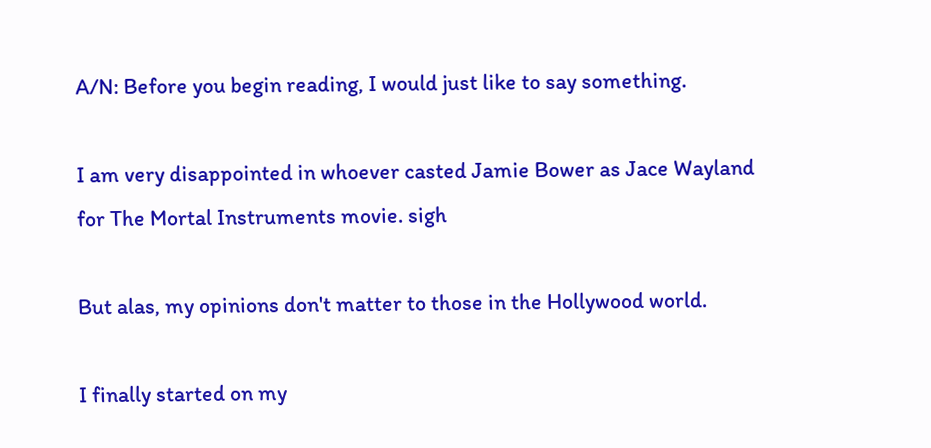A/N: Before you begin reading, I would just like to say something.

I am very disappointed in whoever casted Jamie Bower as Jace Wayland for The Mortal Instruments movie. sigh

But alas, my opinions don't matter to those in the Hollywood world.

I finally started on my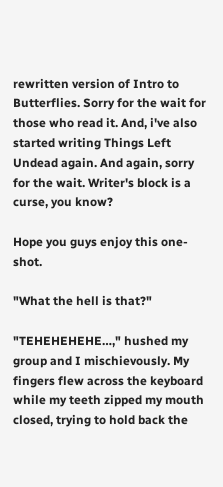rewritten version of Intro to Butterflies. Sorry for the wait for those who read it. And, i've also started writing Things Left Undead again. And again, sorry for the wait. Writer's block is a curse, you know?

Hope you guys enjoy this one-shot.

"What the hell is that?"

"TEHEHEHEHE…," hushed my group and I mischievously. My fingers flew across the keyboard while my teeth zipped my mouth closed, trying to hold back the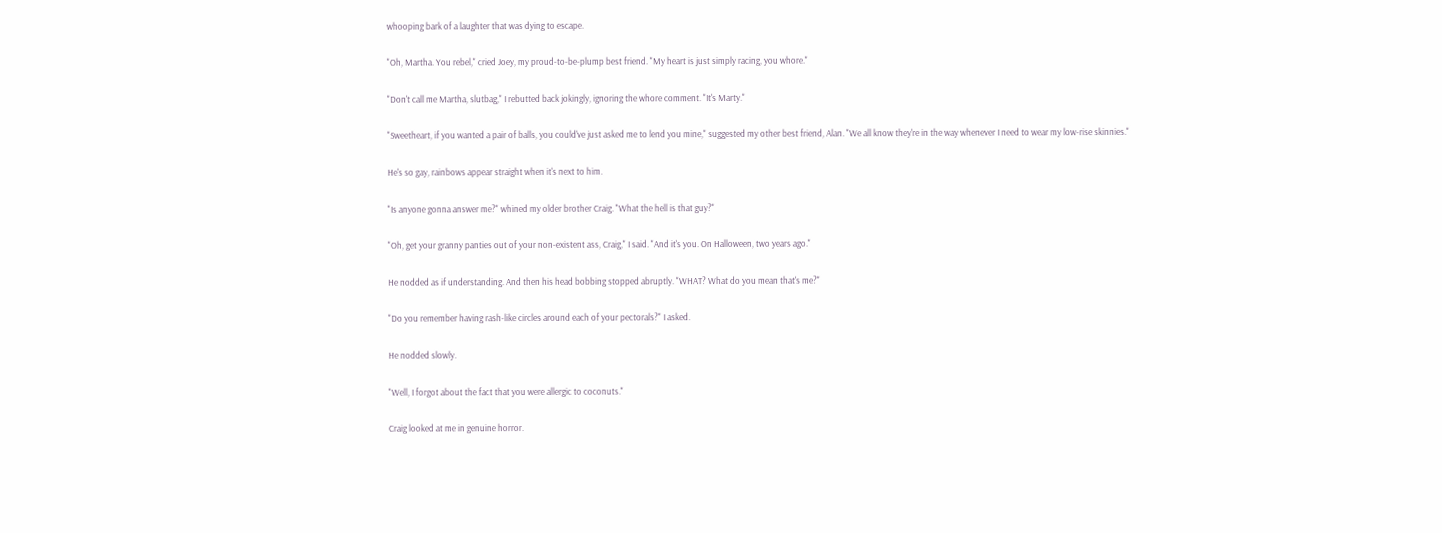whooping bark of a laughter that was dying to escape.

"Oh, Martha. You rebel," cried Joey, my proud-to-be-plump best friend. "My heart is just simply racing, you whore."

"Don't call me Martha, slutbag," I rebutted back jokingly, ignoring the whore comment. "It's Marty."

"Sweetheart, if you wanted a pair of balls, you could've just asked me to lend you mine," suggested my other best friend, Alan. "We all know they're in the way whenever I need to wear my low-rise skinnies."

He's so gay, rainbows appear straight when it's next to him.

"Is anyone gonna answer me?" whined my older brother Craig. "What the hell is that guy?"

"Oh, get your granny panties out of your non-existent ass, Craig," I said. "And it's you. On Halloween, two years ago."

He nodded as if understanding. And then his head bobbing stopped abruptly. "WHAT? What do you mean that's me?"

"Do you remember having rash-like circles around each of your pectorals?" I asked.

He nodded slowly.

"Well, I forgot about the fact that you were allergic to coconuts."

Craig looked at me in genuine horror.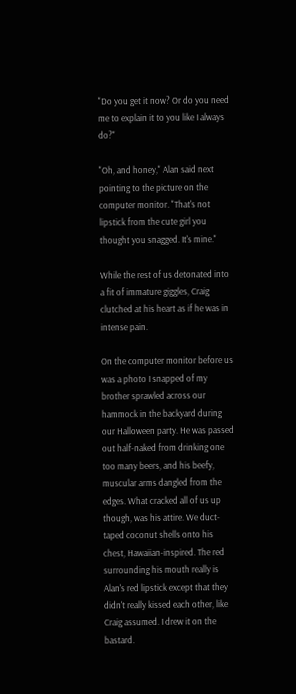"Do you get it now? Or do you need me to explain it to you like I always do?"

"Oh, and honey," Alan said next pointing to the picture on the computer monitor. "That's not lipstick from the cute girl you thought you snagged. It's mine."

While the rest of us detonated into a fit of immature giggles, Craig clutched at his heart as if he was in intense pain.

On the computer monitor before us was a photo I snapped of my brother sprawled across our hammock in the backyard during our Halloween party. He was passed out half-naked from drinking one too many beers, and his beefy, muscular arms dangled from the edges. What cracked all of us up though, was his attire. We duct-taped coconut shells onto his chest, Hawaiian-inspired. The red surrounding his mouth really is Alan's red lipstick except that they didn't really kissed each other, like Craig assumed. I drew it on the bastard.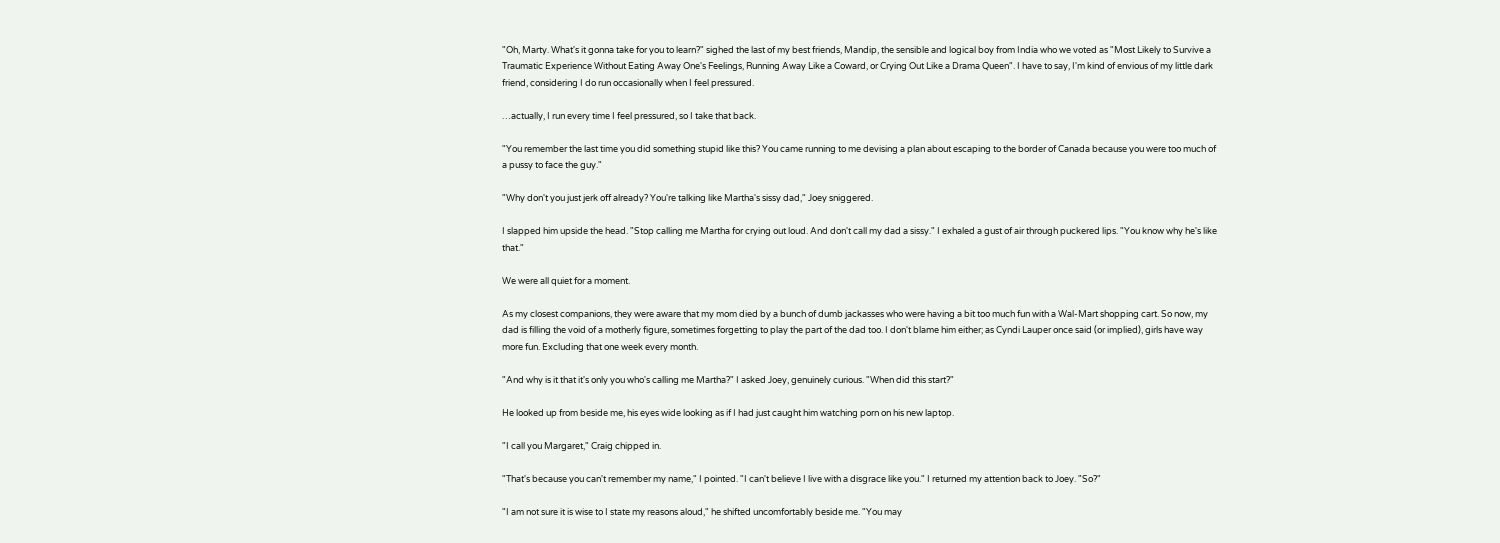"Oh, Marty. What's it gonna take for you to learn?" sighed the last of my best friends, Mandip, the sensible and logical boy from India who we voted as "Most Likely to Survive a Traumatic Experience Without Eating Away One's Feelings, Running Away Like a Coward, or Crying Out Like a Drama Queen". I have to say, I'm kind of envious of my little dark friend, considering I do run occasionally when I feel pressured.

…actually, I run every time I feel pressured, so I take that back.

"You remember the last time you did something stupid like this? You came running to me devising a plan about escaping to the border of Canada because you were too much of a pussy to face the guy."

"Why don't you just jerk off already? You're talking like Martha's sissy dad," Joey sniggered.

I slapped him upside the head. "Stop calling me Martha for crying out loud. And don't call my dad a sissy." I exhaled a gust of air through puckered lips. "You know why he's like that."

We were all quiet for a moment.

As my closest companions, they were aware that my mom died by a bunch of dumb jackasses who were having a bit too much fun with a Wal-Mart shopping cart. So now, my dad is filling the void of a motherly figure, sometimes forgetting to play the part of the dad too. I don't blame him either; as Cyndi Lauper once said (or implied), girls have way more fun. Excluding that one week every month.

"And why is it that it's only you who's calling me Martha?" I asked Joey, genuinely curious. "When did this start?"

He looked up from beside me, his eyes wide looking as if I had just caught him watching porn on his new laptop.

"I call you Margaret," Craig chipped in.

"That's because you can't remember my name," I pointed. "I can't believe I live with a disgrace like you." I returned my attention back to Joey. "So?"

"I am not sure it is wise to I state my reasons aloud," he shifted uncomfortably beside me. "You may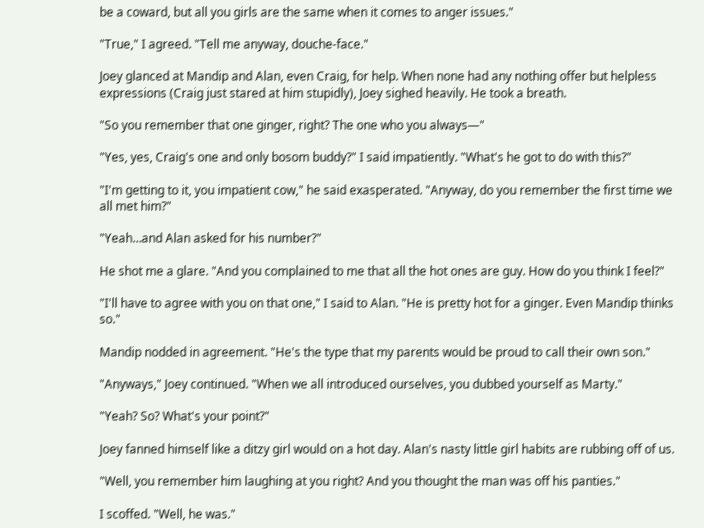be a coward, but all you girls are the same when it comes to anger issues."

"True," I agreed. "Tell me anyway, douche-face."

Joey glanced at Mandip and Alan, even Craig, for help. When none had any nothing offer but helpless expressions (Craig just stared at him stupidly), Joey sighed heavily. He took a breath.

"So you remember that one ginger, right? The one who you always—"

"Yes, yes, Craig's one and only bosom buddy?" I said impatiently. "What's he got to do with this?"

"I'm getting to it, you impatient cow," he said exasperated. "Anyway, do you remember the first time we all met him?"

"Yeah…and Alan asked for his number?"

He shot me a glare. "And you complained to me that all the hot ones are guy. How do you think I feel?"

"I'll have to agree with you on that one," I said to Alan. "He is pretty hot for a ginger. Even Mandip thinks so."

Mandip nodded in agreement. "He's the type that my parents would be proud to call their own son."

"Anyways," Joey continued. "When we all introduced ourselves, you dubbed yourself as Marty."

"Yeah? So? What's your point?"

Joey fanned himself like a ditzy girl would on a hot day. Alan's nasty little girl habits are rubbing off of us.

"Well, you remember him laughing at you right? And you thought the man was off his panties."

I scoffed. "Well, he was."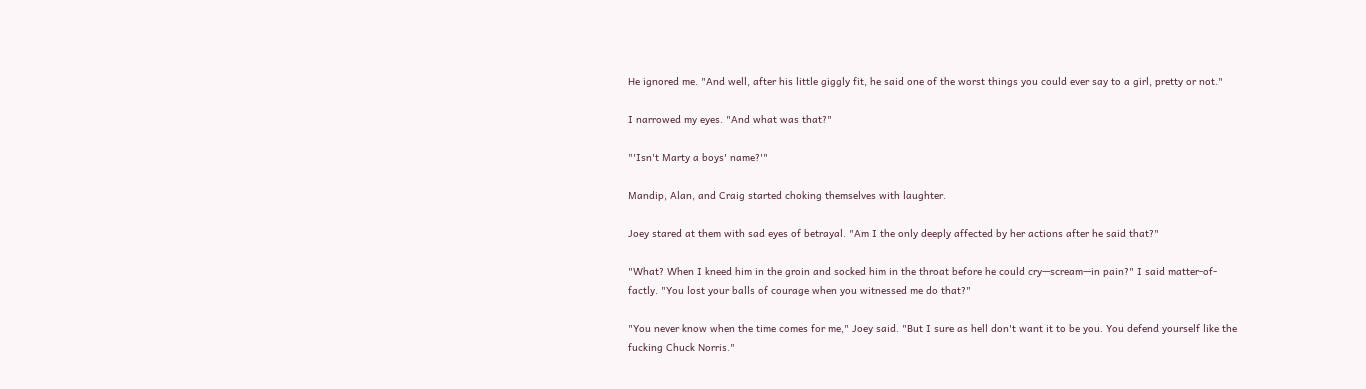He ignored me. "And well, after his little giggly fit, he said one of the worst things you could ever say to a girl, pretty or not."

I narrowed my eyes. "And what was that?"

"'Isn't Marty a boys' name?'"

Mandip, Alan, and Craig started choking themselves with laughter.

Joey stared at them with sad eyes of betrayal. "Am I the only deeply affected by her actions after he said that?"

"What? When I kneed him in the groin and socked him in the throat before he could cry—scream—in pain?" I said matter-of-factly. "You lost your balls of courage when you witnessed me do that?"

"You never know when the time comes for me," Joey said. "But I sure as hell don't want it to be you. You defend yourself like the fucking Chuck Norris."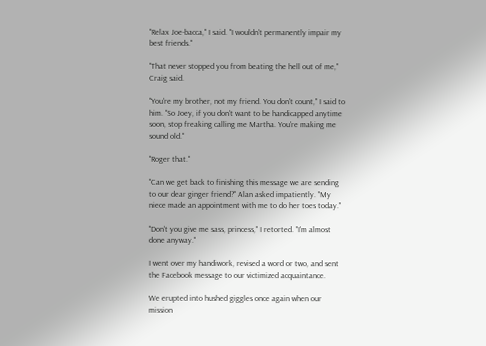"Relax Joe-bacca," I said. "I wouldn't permanently impair my best friends."

"That never stopped you from beating the hell out of me," Craig said.

"You're my brother, not my friend. You don't count," I said to him. "So Joey, if you don't want to be handicapped anytime soon, stop freaking calling me Martha. You're making me sound old."

"Roger that."

"Can we get back to finishing this message we are sending to our dear ginger friend?" Alan asked impatiently. "My niece made an appointment with me to do her toes today."

"Don't you give me sass, princess," I retorted. "I'm almost done anyway."

I went over my handiwork, revised a word or two, and sent the Facebook message to our victimized acquaintance.

We erupted into hushed giggles once again when our mission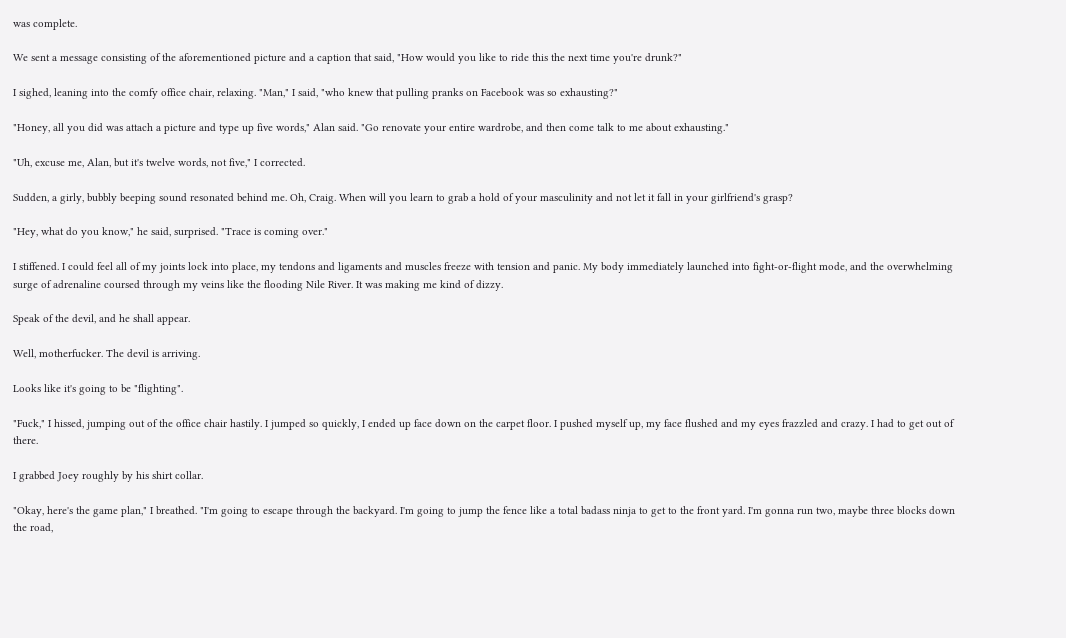was complete.

We sent a message consisting of the aforementioned picture and a caption that said, "How would you like to ride this the next time you're drunk?"

I sighed, leaning into the comfy office chair, relaxing. "Man," I said, "who knew that pulling pranks on Facebook was so exhausting?"

"Honey, all you did was attach a picture and type up five words," Alan said. "Go renovate your entire wardrobe, and then come talk to me about exhausting."

"Uh, excuse me, Alan, but it's twelve words, not five," I corrected.

Sudden, a girly, bubbly beeping sound resonated behind me. Oh, Craig. When will you learn to grab a hold of your masculinity and not let it fall in your girlfriend's grasp?

"Hey, what do you know," he said, surprised. "Trace is coming over."

I stiffened. I could feel all of my joints lock into place, my tendons and ligaments and muscles freeze with tension and panic. My body immediately launched into fight-or-flight mode, and the overwhelming surge of adrenaline coursed through my veins like the flooding Nile River. It was making me kind of dizzy.

Speak of the devil, and he shall appear.

Well, motherfucker. The devil is arriving.

Looks like it's going to be "flighting".

"Fuck," I hissed, jumping out of the office chair hastily. I jumped so quickly, I ended up face down on the carpet floor. I pushed myself up, my face flushed and my eyes frazzled and crazy. I had to get out of there.

I grabbed Joey roughly by his shirt collar.

"Okay, here's the game plan," I breathed. "I'm going to escape through the backyard. I'm going to jump the fence like a total badass ninja to get to the front yard. I'm gonna run two, maybe three blocks down the road,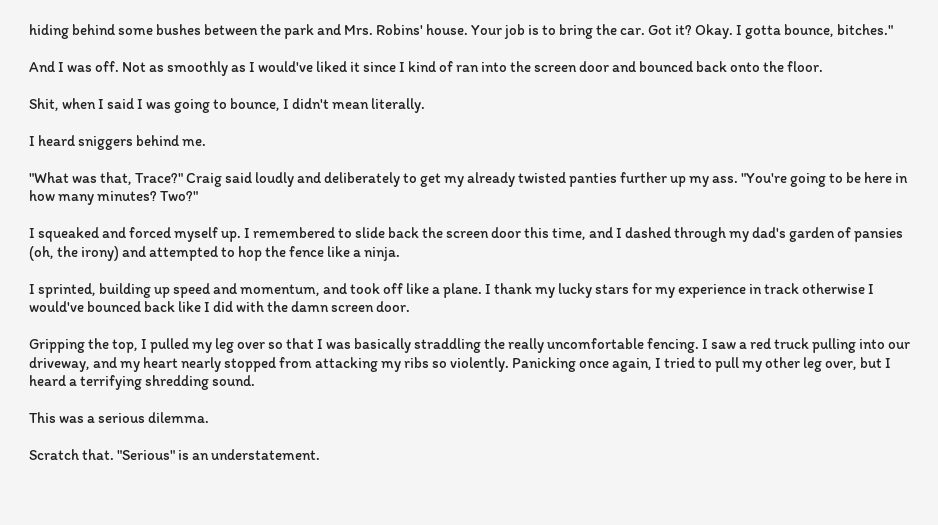hiding behind some bushes between the park and Mrs. Robins' house. Your job is to bring the car. Got it? Okay. I gotta bounce, bitches."

And I was off. Not as smoothly as I would've liked it since I kind of ran into the screen door and bounced back onto the floor.

Shit, when I said I was going to bounce, I didn't mean literally.

I heard sniggers behind me.

"What was that, Trace?" Craig said loudly and deliberately to get my already twisted panties further up my ass. "You're going to be here in how many minutes? Two?"

I squeaked and forced myself up. I remembered to slide back the screen door this time, and I dashed through my dad's garden of pansies (oh, the irony) and attempted to hop the fence like a ninja.

I sprinted, building up speed and momentum, and took off like a plane. I thank my lucky stars for my experience in track otherwise I would've bounced back like I did with the damn screen door.

Gripping the top, I pulled my leg over so that I was basically straddling the really uncomfortable fencing. I saw a red truck pulling into our driveway, and my heart nearly stopped from attacking my ribs so violently. Panicking once again, I tried to pull my other leg over, but I heard a terrifying shredding sound.

This was a serious dilemma.

Scratch that. "Serious" is an understatement.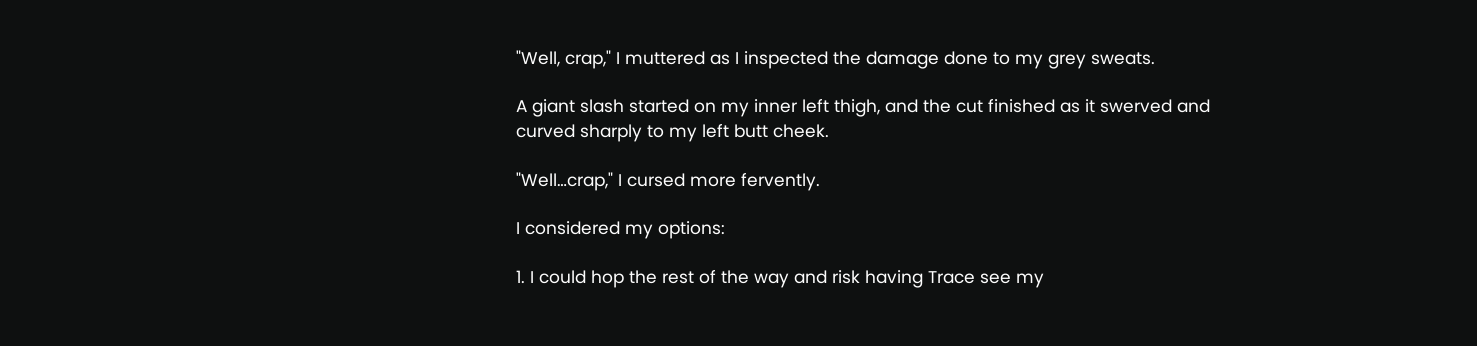"Well, crap," I muttered as I inspected the damage done to my grey sweats.

A giant slash started on my inner left thigh, and the cut finished as it swerved and curved sharply to my left butt cheek.

"Well…crap," I cursed more fervently.

I considered my options:

1. I could hop the rest of the way and risk having Trace see my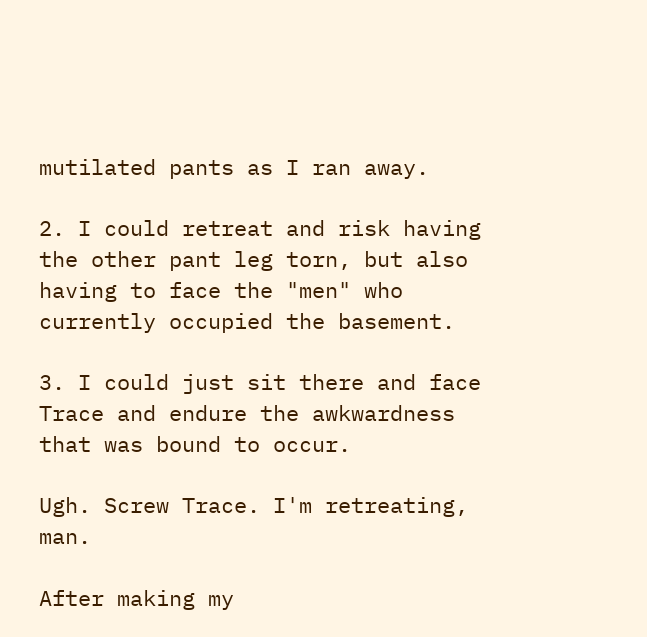mutilated pants as I ran away.

2. I could retreat and risk having the other pant leg torn, but also having to face the "men" who currently occupied the basement.

3. I could just sit there and face Trace and endure the awkwardness that was bound to occur.

Ugh. Screw Trace. I'm retreating, man.

After making my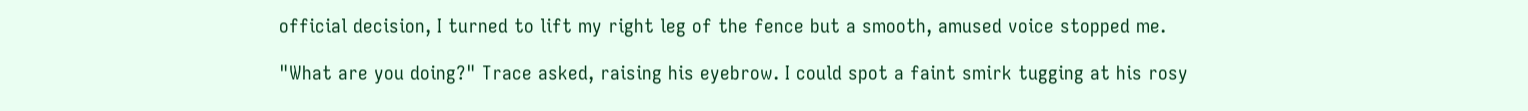official decision, I turned to lift my right leg of the fence but a smooth, amused voice stopped me.

"What are you doing?" Trace asked, raising his eyebrow. I could spot a faint smirk tugging at his rosy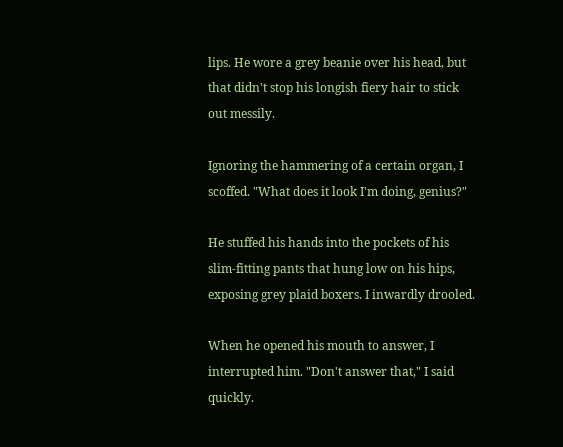lips. He wore a grey beanie over his head, but that didn't stop his longish fiery hair to stick out messily.

Ignoring the hammering of a certain organ, I scoffed. "What does it look I'm doing, genius?"

He stuffed his hands into the pockets of his slim-fitting pants that hung low on his hips, exposing grey plaid boxers. I inwardly drooled.

When he opened his mouth to answer, I interrupted him. "Don't answer that," I said quickly.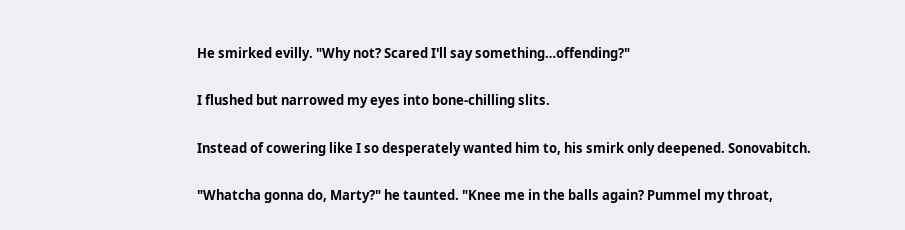He smirked evilly. "Why not? Scared I'll say something…offending?"

I flushed but narrowed my eyes into bone-chilling slits.

Instead of cowering like I so desperately wanted him to, his smirk only deepened. Sonovabitch.

"Whatcha gonna do, Marty?" he taunted. "Knee me in the balls again? Pummel my throat,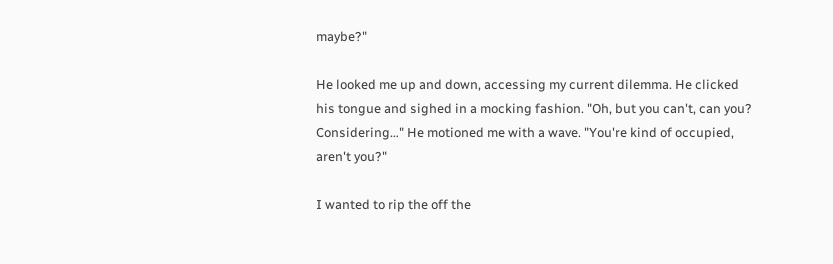maybe?"

He looked me up and down, accessing my current dilemma. He clicked his tongue and sighed in a mocking fashion. "Oh, but you can't, can you? Considering…" He motioned me with a wave. "You're kind of occupied, aren't you?"

I wanted to rip the off the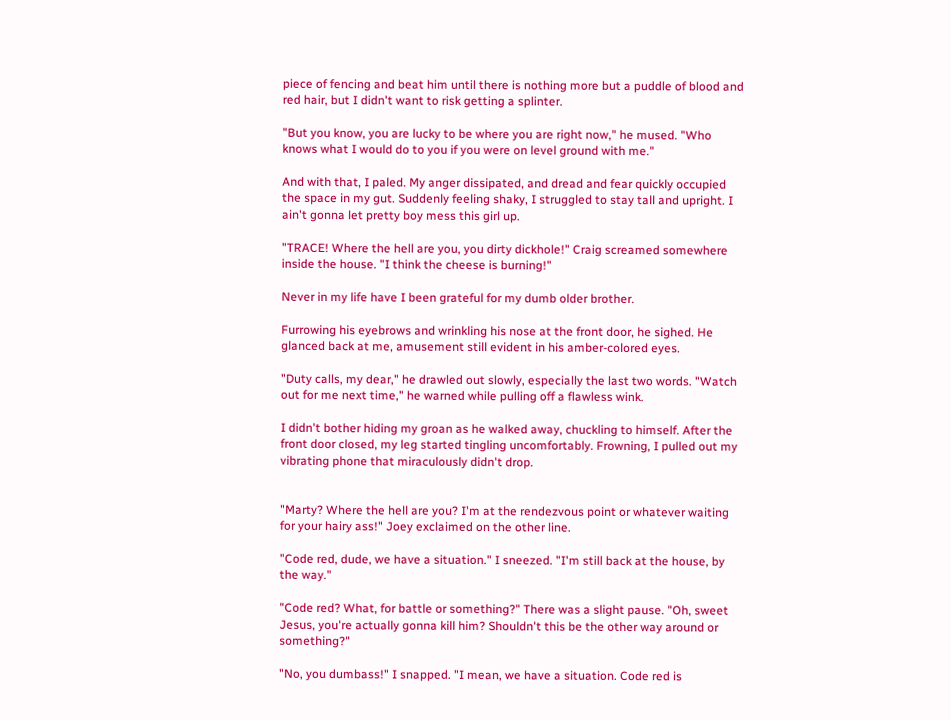piece of fencing and beat him until there is nothing more but a puddle of blood and red hair, but I didn't want to risk getting a splinter.

"But you know, you are lucky to be where you are right now," he mused. "Who knows what I would do to you if you were on level ground with me."

And with that, I paled. My anger dissipated, and dread and fear quickly occupied the space in my gut. Suddenly feeling shaky, I struggled to stay tall and upright. I ain't gonna let pretty boy mess this girl up.

"TRACE! Where the hell are you, you dirty dickhole!" Craig screamed somewhere inside the house. "I think the cheese is burning!"

Never in my life have I been grateful for my dumb older brother.

Furrowing his eyebrows and wrinkling his nose at the front door, he sighed. He glanced back at me, amusement still evident in his amber-colored eyes.

"Duty calls, my dear," he drawled out slowly, especially the last two words. "Watch out for me next time," he warned while pulling off a flawless wink.

I didn't bother hiding my groan as he walked away, chuckling to himself. After the front door closed, my leg started tingling uncomfortably. Frowning, I pulled out my vibrating phone that miraculously didn't drop.


"Marty? Where the hell are you? I'm at the rendezvous point or whatever waiting for your hairy ass!" Joey exclaimed on the other line.

"Code red, dude, we have a situation." I sneezed. "I'm still back at the house, by the way."

"Code red? What, for battle or something?" There was a slight pause. "Oh, sweet Jesus, you're actually gonna kill him? Shouldn't this be the other way around or something?"

"No, you dumbass!" I snapped. "I mean, we have a situation. Code red is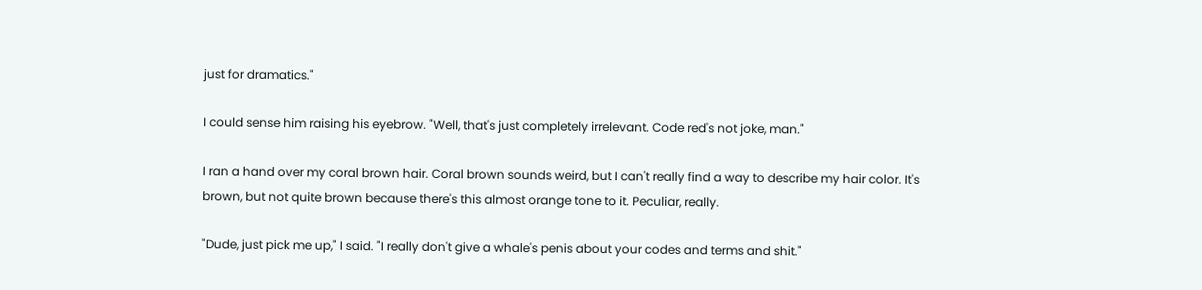just for dramatics."

I could sense him raising his eyebrow. "Well, that's just completely irrelevant. Code red's not joke, man."

I ran a hand over my coral brown hair. Coral brown sounds weird, but I can't really find a way to describe my hair color. It's brown, but not quite brown because there's this almost orange tone to it. Peculiar, really.

"Dude, just pick me up," I said. "I really don't give a whale's penis about your codes and terms and shit."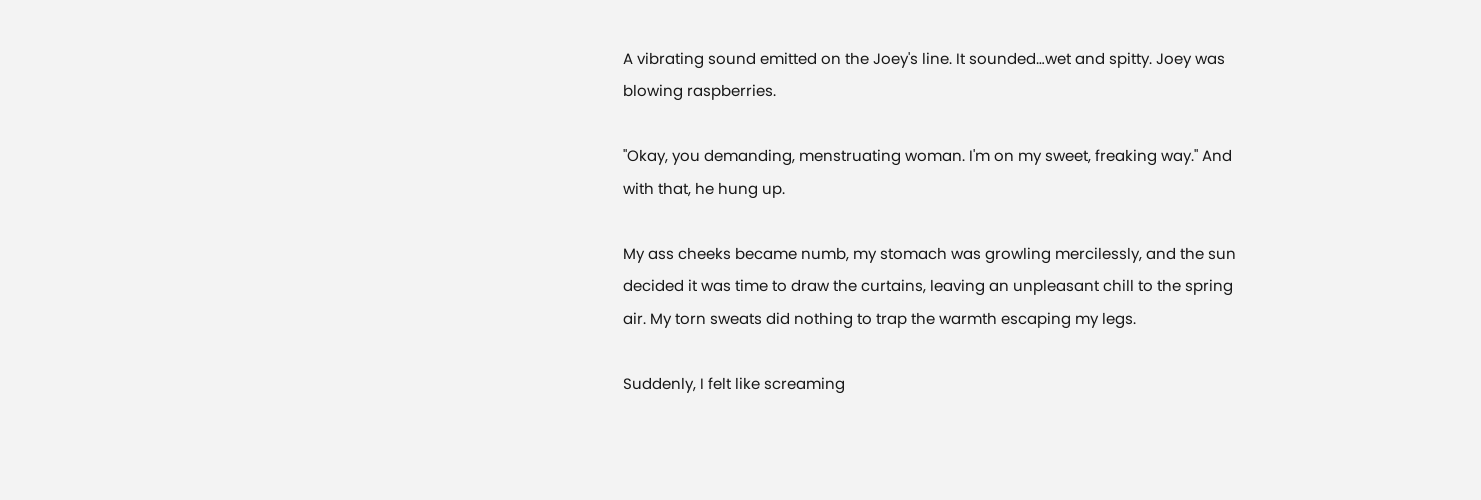A vibrating sound emitted on the Joey's line. It sounded…wet and spitty. Joey was blowing raspberries.

"Okay, you demanding, menstruating woman. I'm on my sweet, freaking way." And with that, he hung up.

My ass cheeks became numb, my stomach was growling mercilessly, and the sun decided it was time to draw the curtains, leaving an unpleasant chill to the spring air. My torn sweats did nothing to trap the warmth escaping my legs.

Suddenly, I felt like screaming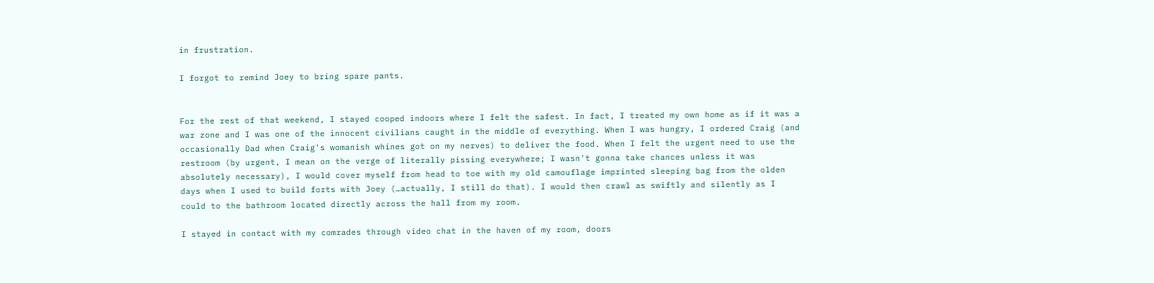in frustration.

I forgot to remind Joey to bring spare pants.


For the rest of that weekend, I stayed cooped indoors where I felt the safest. In fact, I treated my own home as if it was a war zone and I was one of the innocent civilians caught in the middle of everything. When I was hungry, I ordered Craig (and occasionally Dad when Craig's womanish whines got on my nerves) to deliver the food. When I felt the urgent need to use the restroom (by urgent, I mean on the verge of literally pissing everywhere; I wasn't gonna take chances unless it was absolutely necessary), I would cover myself from head to toe with my old camouflage imprinted sleeping bag from the olden days when I used to build forts with Joey (…actually, I still do that). I would then crawl as swiftly and silently as I could to the bathroom located directly across the hall from my room.

I stayed in contact with my comrades through video chat in the haven of my room, doors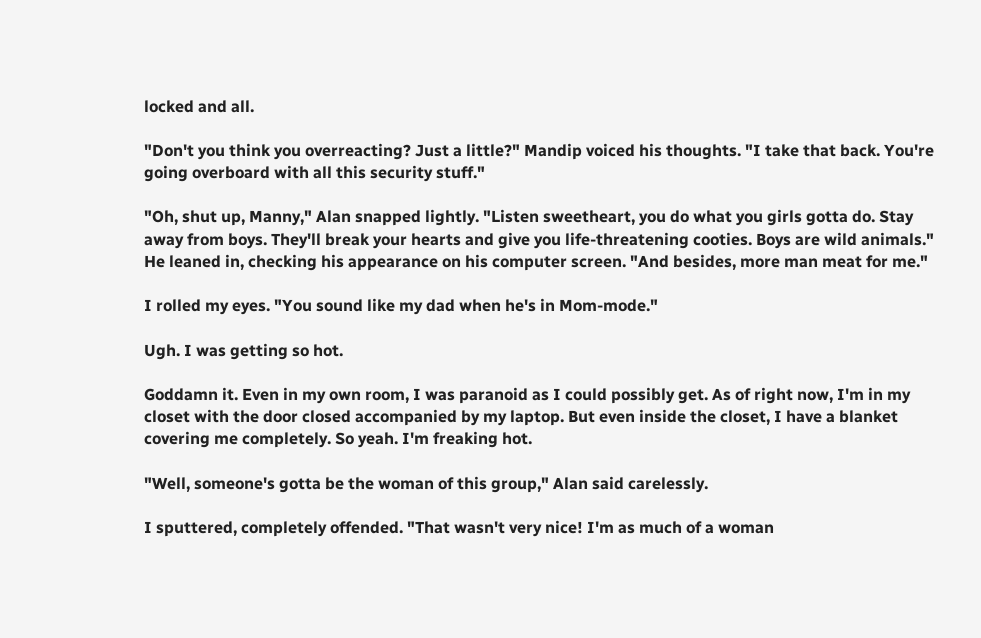locked and all.

"Don't you think you overreacting? Just a little?" Mandip voiced his thoughts. "I take that back. You're going overboard with all this security stuff."

"Oh, shut up, Manny," Alan snapped lightly. "Listen sweetheart, you do what you girls gotta do. Stay away from boys. They'll break your hearts and give you life-threatening cooties. Boys are wild animals." He leaned in, checking his appearance on his computer screen. "And besides, more man meat for me."

I rolled my eyes. "You sound like my dad when he's in Mom-mode."

Ugh. I was getting so hot.

Goddamn it. Even in my own room, I was paranoid as I could possibly get. As of right now, I'm in my closet with the door closed accompanied by my laptop. But even inside the closet, I have a blanket covering me completely. So yeah. I'm freaking hot.

"Well, someone's gotta be the woman of this group," Alan said carelessly.

I sputtered, completely offended. "That wasn't very nice! I'm as much of a woman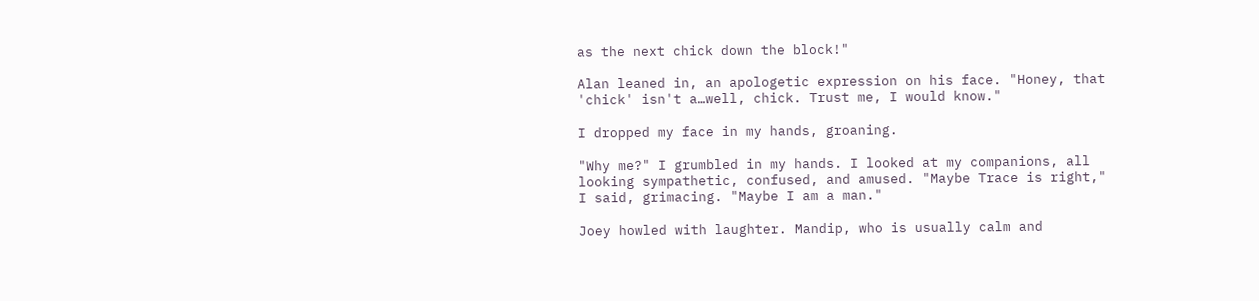as the next chick down the block!"

Alan leaned in, an apologetic expression on his face. "Honey, that 'chick' isn't a…well, chick. Trust me, I would know."

I dropped my face in my hands, groaning.

"Why me?" I grumbled in my hands. I looked at my companions, all looking sympathetic, confused, and amused. "Maybe Trace is right," I said, grimacing. "Maybe I am a man."

Joey howled with laughter. Mandip, who is usually calm and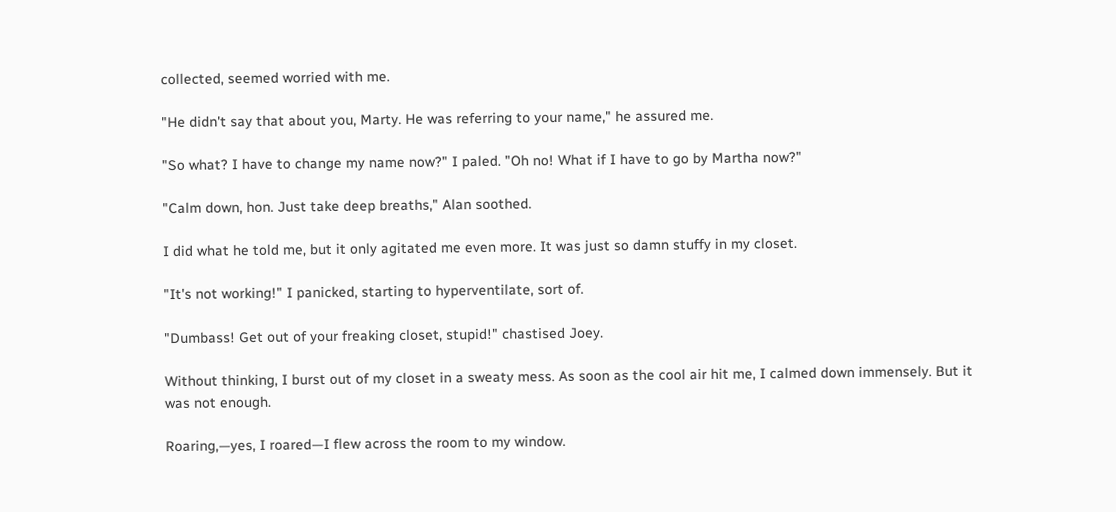collected, seemed worried with me.

"He didn't say that about you, Marty. He was referring to your name," he assured me.

"So what? I have to change my name now?" I paled. "Oh no! What if I have to go by Martha now?"

"Calm down, hon. Just take deep breaths," Alan soothed.

I did what he told me, but it only agitated me even more. It was just so damn stuffy in my closet.

"It's not working!" I panicked, starting to hyperventilate, sort of.

"Dumbass! Get out of your freaking closet, stupid!" chastised Joey.

Without thinking, I burst out of my closet in a sweaty mess. As soon as the cool air hit me, I calmed down immensely. But it was not enough.

Roaring,—yes, I roared—I flew across the room to my window.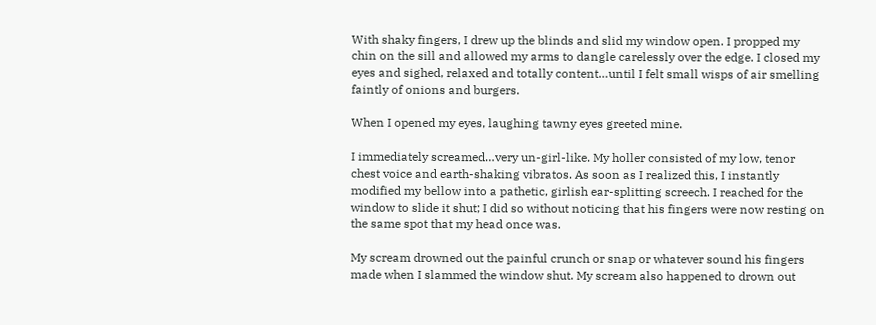With shaky fingers, I drew up the blinds and slid my window open. I propped my chin on the sill and allowed my arms to dangle carelessly over the edge. I closed my eyes and sighed, relaxed and totally content…until I felt small wisps of air smelling faintly of onions and burgers.

When I opened my eyes, laughing tawny eyes greeted mine.

I immediately screamed…very un-girl-like. My holler consisted of my low, tenor chest voice and earth-shaking vibratos. As soon as I realized this, I instantly modified my bellow into a pathetic, girlish ear-splitting screech. I reached for the window to slide it shut; I did so without noticing that his fingers were now resting on the same spot that my head once was.

My scream drowned out the painful crunch or snap or whatever sound his fingers made when I slammed the window shut. My scream also happened to drown out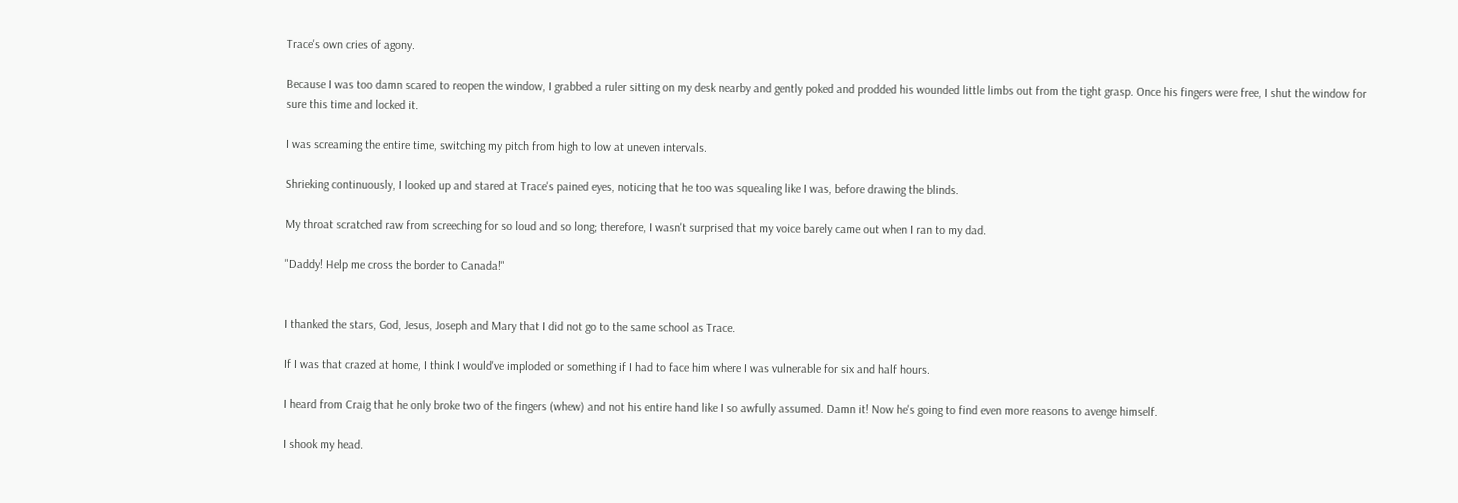Trace's own cries of agony.

Because I was too damn scared to reopen the window, I grabbed a ruler sitting on my desk nearby and gently poked and prodded his wounded little limbs out from the tight grasp. Once his fingers were free, I shut the window for sure this time and locked it.

I was screaming the entire time, switching my pitch from high to low at uneven intervals.

Shrieking continuously, I looked up and stared at Trace's pained eyes, noticing that he too was squealing like I was, before drawing the blinds.

My throat scratched raw from screeching for so loud and so long; therefore, I wasn't surprised that my voice barely came out when I ran to my dad.

"Daddy! Help me cross the border to Canada!"


I thanked the stars, God, Jesus, Joseph and Mary that I did not go to the same school as Trace.

If I was that crazed at home, I think I would've imploded or something if I had to face him where I was vulnerable for six and half hours.

I heard from Craig that he only broke two of the fingers (whew) and not his entire hand like I so awfully assumed. Damn it! Now he's going to find even more reasons to avenge himself.

I shook my head.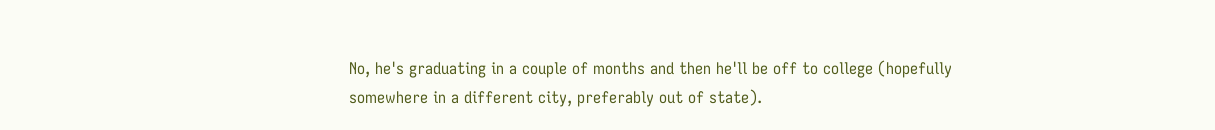No, he's graduating in a couple of months and then he'll be off to college (hopefully somewhere in a different city, preferably out of state).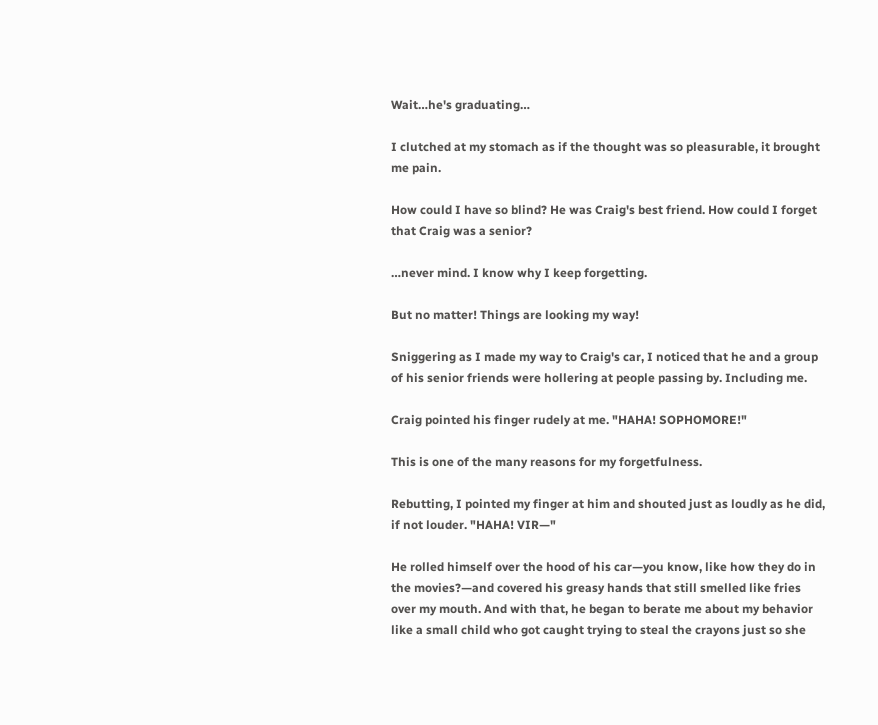Wait…he's graduating…

I clutched at my stomach as if the thought was so pleasurable, it brought me pain.

How could I have so blind? He was Craig's best friend. How could I forget that Craig was a senior?

…never mind. I know why I keep forgetting.

But no matter! Things are looking my way!

Sniggering as I made my way to Craig's car, I noticed that he and a group of his senior friends were hollering at people passing by. Including me.

Craig pointed his finger rudely at me. "HAHA! SOPHOMORE!"

This is one of the many reasons for my forgetfulness.

Rebutting, I pointed my finger at him and shouted just as loudly as he did, if not louder. "HAHA! VIR—"

He rolled himself over the hood of his car—you know, like how they do in the movies?—and covered his greasy hands that still smelled like fries over my mouth. And with that, he began to berate me about my behavior like a small child who got caught trying to steal the crayons just so she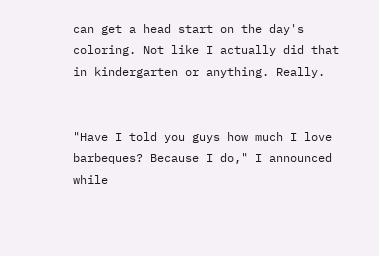can get a head start on the day's coloring. Not like I actually did that in kindergarten or anything. Really.


"Have I told you guys how much I love barbeques? Because I do," I announced while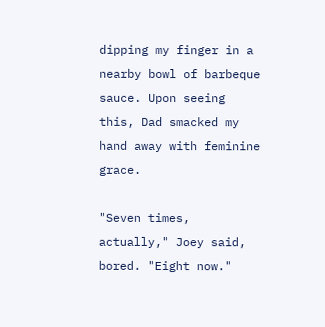dipping my finger in a nearby bowl of barbeque sauce. Upon seeing this, Dad smacked my hand away with feminine grace.

"Seven times, actually," Joey said, bored. "Eight now."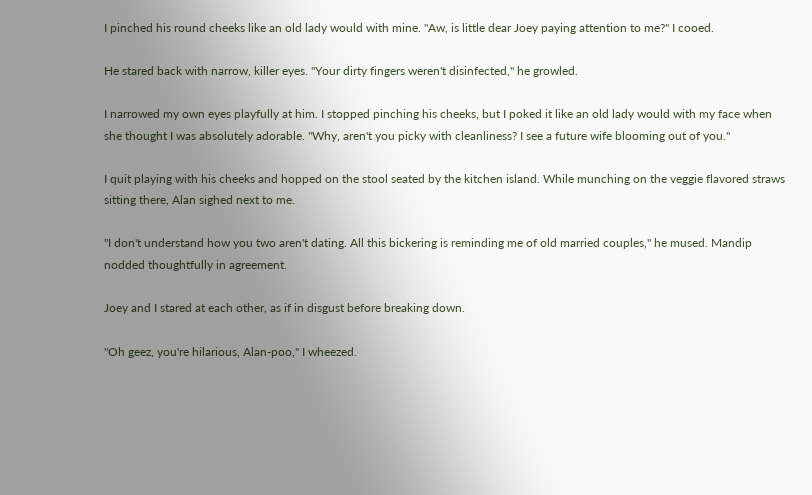I pinched his round cheeks like an old lady would with mine. "Aw, is little dear Joey paying attention to me?" I cooed.

He stared back with narrow, killer eyes. "Your dirty fingers weren't disinfected," he growled.

I narrowed my own eyes playfully at him. I stopped pinching his cheeks, but I poked it like an old lady would with my face when she thought I was absolutely adorable. "Why, aren't you picky with cleanliness? I see a future wife blooming out of you."

I quit playing with his cheeks and hopped on the stool seated by the kitchen island. While munching on the veggie flavored straws sitting there, Alan sighed next to me.

"I don't understand how you two aren't dating. All this bickering is reminding me of old married couples," he mused. Mandip nodded thoughtfully in agreement.

Joey and I stared at each other, as if in disgust before breaking down.

"Oh geez, you're hilarious, Alan-poo," I wheezed.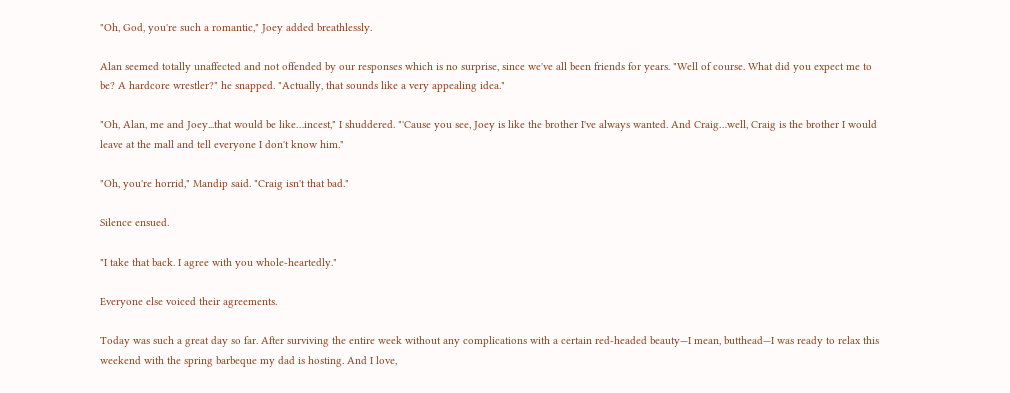"Oh, God, you're such a romantic," Joey added breathlessly.

Alan seemed totally unaffected and not offended by our responses which is no surprise, since we've all been friends for years. "Well of course. What did you expect me to be? A hardcore wrestler?" he snapped. "Actually, that sounds like a very appealing idea."

"Oh, Alan, me and Joey...that would be like…incest," I shuddered. "'Cause you see, Joey is like the brother I've always wanted. And Craig…well, Craig is the brother I would leave at the mall and tell everyone I don't know him."

"Oh, you're horrid," Mandip said. "Craig isn't that bad."

Silence ensued.

"I take that back. I agree with you whole-heartedly."

Everyone else voiced their agreements.

Today was such a great day so far. After surviving the entire week without any complications with a certain red-headed beauty—I mean, butthead—I was ready to relax this weekend with the spring barbeque my dad is hosting. And I love,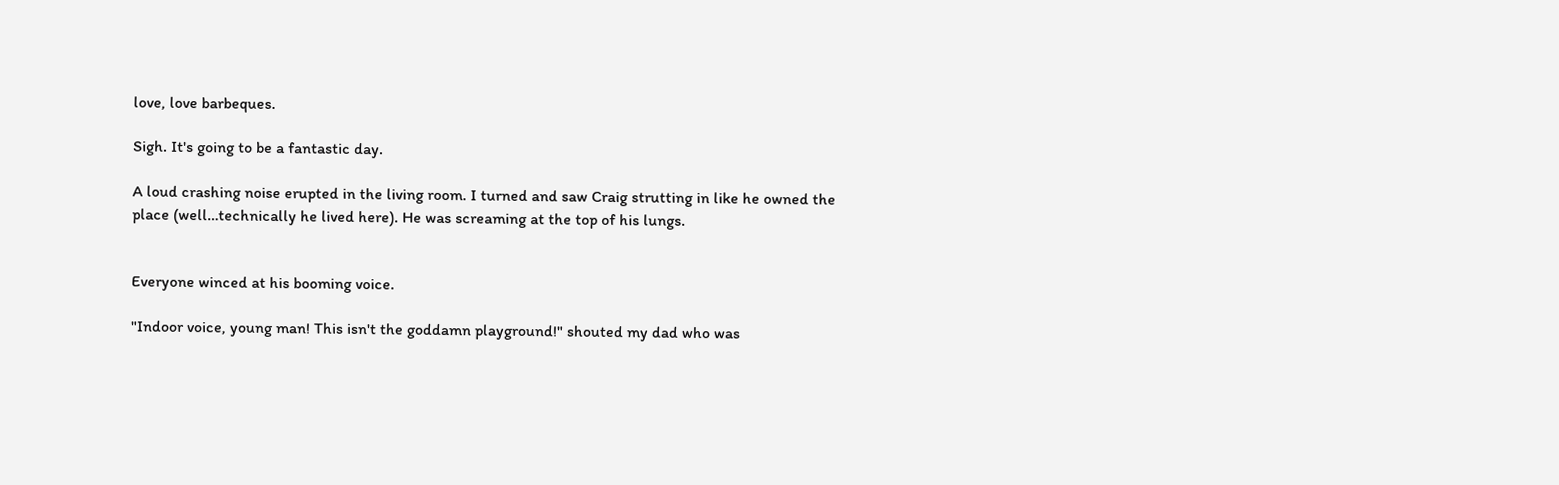love, love barbeques.

Sigh. It's going to be a fantastic day.

A loud crashing noise erupted in the living room. I turned and saw Craig strutting in like he owned the place (well…technically he lived here). He was screaming at the top of his lungs.


Everyone winced at his booming voice.

"Indoor voice, young man! This isn't the goddamn playground!" shouted my dad who was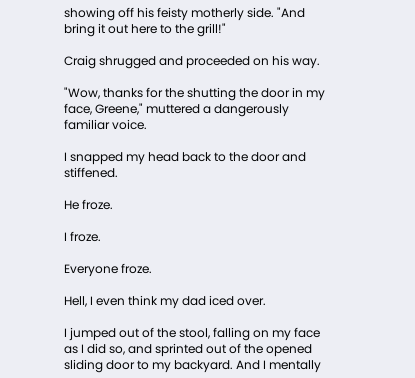showing off his feisty motherly side. "And bring it out here to the grill!"

Craig shrugged and proceeded on his way.

"Wow, thanks for the shutting the door in my face, Greene," muttered a dangerously familiar voice.

I snapped my head back to the door and stiffened.

He froze.

I froze.

Everyone froze.

Hell, I even think my dad iced over.

I jumped out of the stool, falling on my face as I did so, and sprinted out of the opened sliding door to my backyard. And I mentally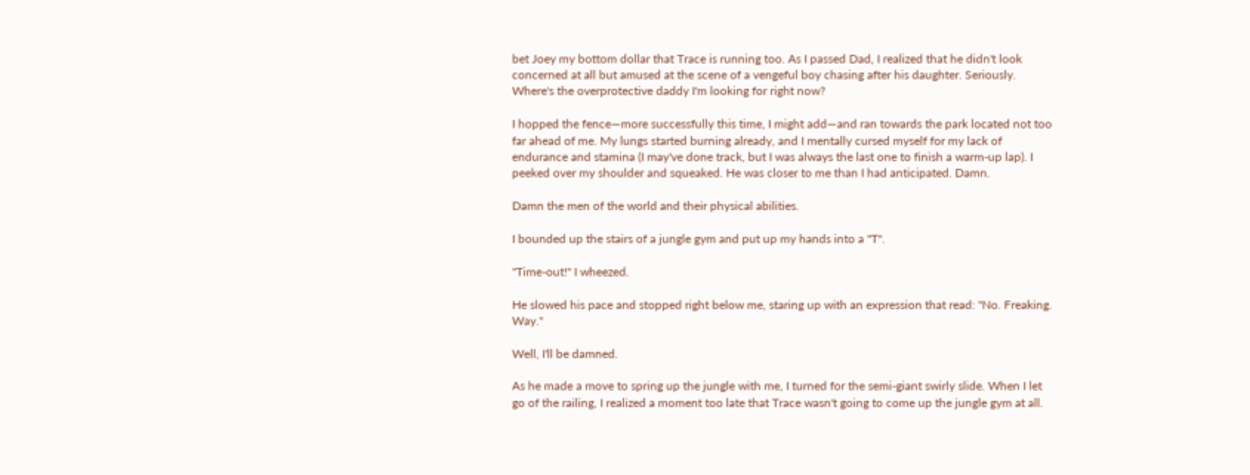bet Joey my bottom dollar that Trace is running too. As I passed Dad, I realized that he didn't look concerned at all but amused at the scene of a vengeful boy chasing after his daughter. Seriously. Where's the overprotective daddy I'm looking for right now?

I hopped the fence—more successfully this time, I might add—and ran towards the park located not too far ahead of me. My lungs started burning already, and I mentally cursed myself for my lack of endurance and stamina (I may've done track, but I was always the last one to finish a warm-up lap). I peeked over my shoulder and squeaked. He was closer to me than I had anticipated. Damn.

Damn the men of the world and their physical abilities.

I bounded up the stairs of a jungle gym and put up my hands into a "T".

"Time-out!" I wheezed.

He slowed his pace and stopped right below me, staring up with an expression that read: "No. Freaking. Way."

Well, I'll be damned.

As he made a move to spring up the jungle with me, I turned for the semi-giant swirly slide. When I let go of the railing, I realized a moment too late that Trace wasn't going to come up the jungle gym at all.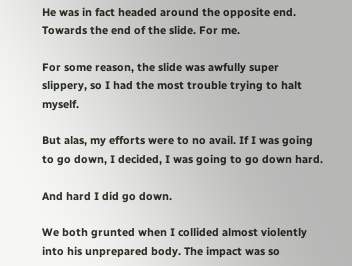He was in fact headed around the opposite end. Towards the end of the slide. For me.

For some reason, the slide was awfully super slippery, so I had the most trouble trying to halt myself.

But alas, my efforts were to no avail. If I was going to go down, I decided, I was going to go down hard.

And hard I did go down.

We both grunted when I collided almost violently into his unprepared body. The impact was so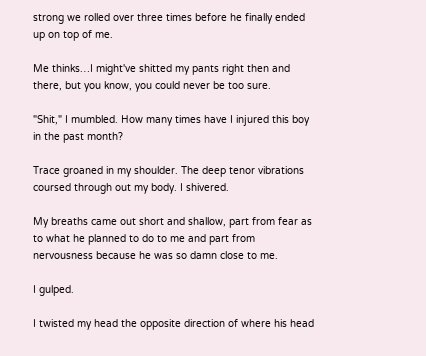strong we rolled over three times before he finally ended up on top of me.

Me thinks…I might've shitted my pants right then and there, but you know, you could never be too sure.

"Shit," I mumbled. How many times have I injured this boy in the past month?

Trace groaned in my shoulder. The deep tenor vibrations coursed through out my body. I shivered.

My breaths came out short and shallow, part from fear as to what he planned to do to me and part from nervousness because he was so damn close to me.

I gulped.

I twisted my head the opposite direction of where his head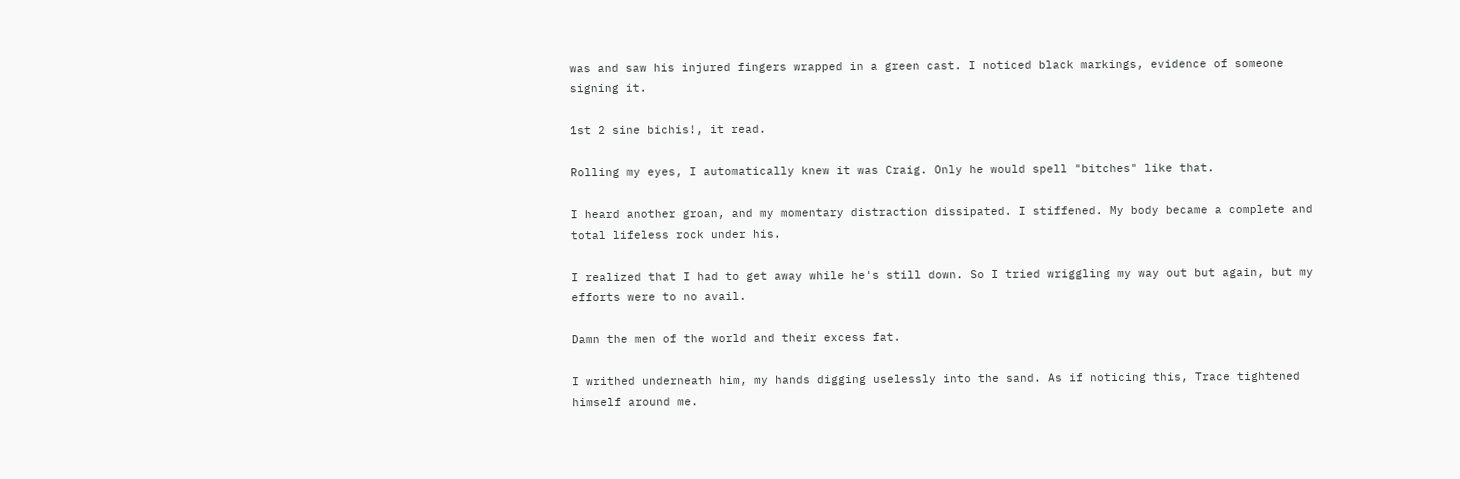was and saw his injured fingers wrapped in a green cast. I noticed black markings, evidence of someone signing it.

1st 2 sine bichis!, it read.

Rolling my eyes, I automatically knew it was Craig. Only he would spell "bitches" like that.

I heard another groan, and my momentary distraction dissipated. I stiffened. My body became a complete and total lifeless rock under his.

I realized that I had to get away while he's still down. So I tried wriggling my way out but again, but my efforts were to no avail.

Damn the men of the world and their excess fat.

I writhed underneath him, my hands digging uselessly into the sand. As if noticing this, Trace tightened himself around me.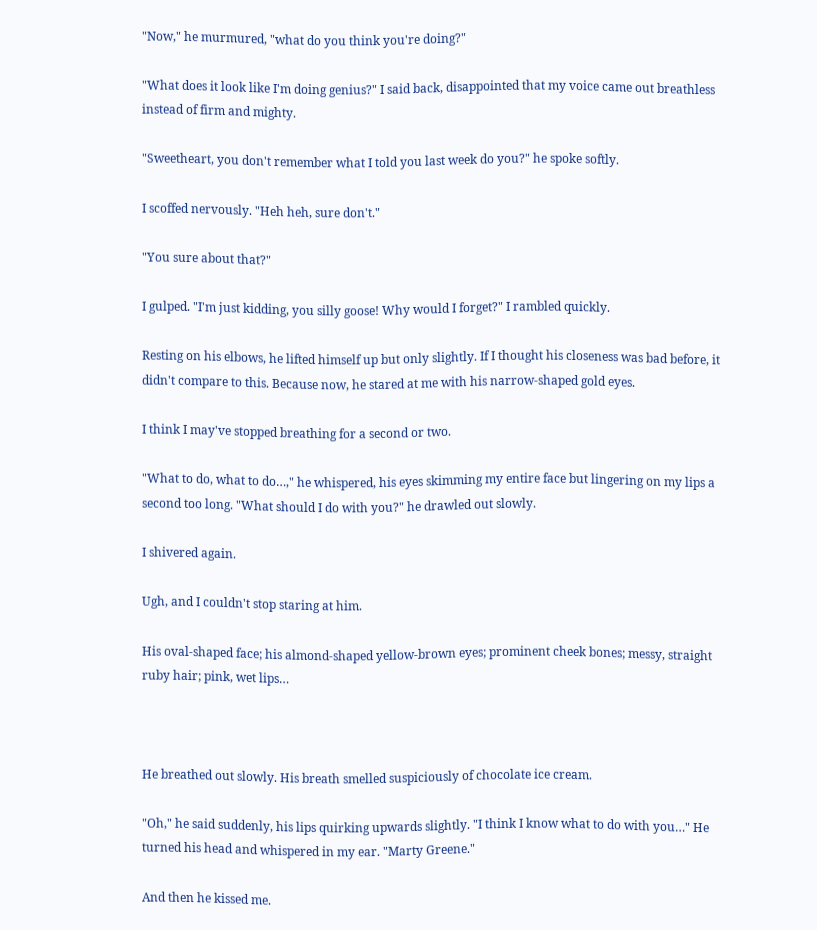"Now," he murmured, "what do you think you're doing?"

"What does it look like I'm doing genius?" I said back, disappointed that my voice came out breathless instead of firm and mighty.

"Sweetheart, you don't remember what I told you last week do you?" he spoke softly.

I scoffed nervously. "Heh heh, sure don't."

"You sure about that?"

I gulped. "I'm just kidding, you silly goose! Why would I forget?" I rambled quickly.

Resting on his elbows, he lifted himself up but only slightly. If I thought his closeness was bad before, it didn't compare to this. Because now, he stared at me with his narrow-shaped gold eyes.

I think I may've stopped breathing for a second or two.

"What to do, what to do…," he whispered, his eyes skimming my entire face but lingering on my lips a second too long. "What should I do with you?" he drawled out slowly.

I shivered again.

Ugh, and I couldn't stop staring at him.

His oval-shaped face; his almond-shaped yellow-brown eyes; prominent cheek bones; messy, straight ruby hair; pink, wet lips…



He breathed out slowly. His breath smelled suspiciously of chocolate ice cream.

"Oh," he said suddenly, his lips quirking upwards slightly. "I think I know what to do with you…" He turned his head and whispered in my ear. "Marty Greene."

And then he kissed me.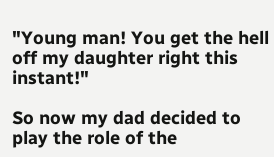"Young man! You get the hell off my daughter right this instant!"

So now my dad decided to play the role of the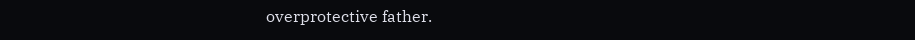overprotective father.